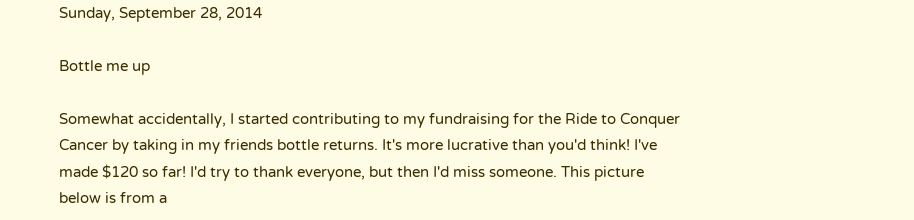Sunday, September 28, 2014

Bottle me up

Somewhat accidentally, I started contributing to my fundraising for the Ride to Conquer Cancer by taking in my friends bottle returns. It's more lucrative than you'd think! I've made $120 so far! I'd try to thank everyone, but then I'd miss someone. This picture below is from a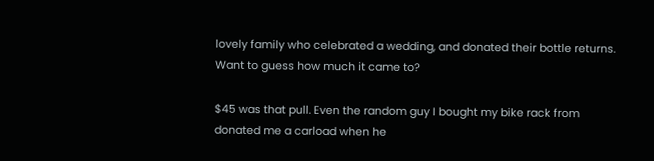lovely family who celebrated a wedding, and donated their bottle returns. Want to guess how much it came to?

$45 was that pull. Even the random guy I bought my bike rack from donated me a carload when he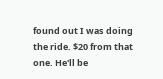found out I was doing the ride. $20 from that one. He'll be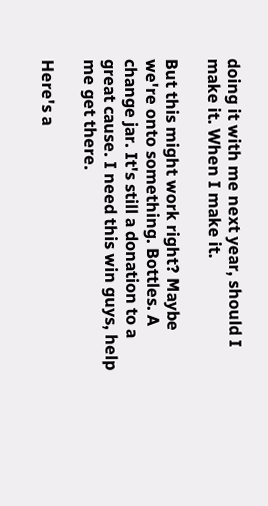doing it with me next year, should I make it. When I make it.

But this might work right? Maybe we're onto something. Bottles. A change jar. It's still a donation to a great cause. I need this win guys, help me get there.

Here's a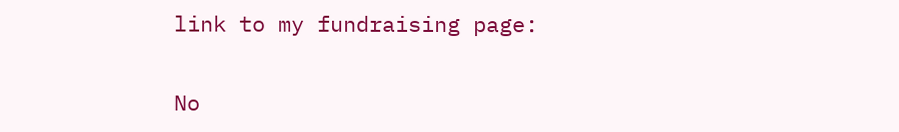link to my fundraising page:

No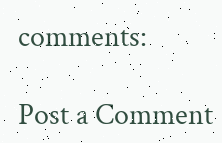comments:

Post a Comment